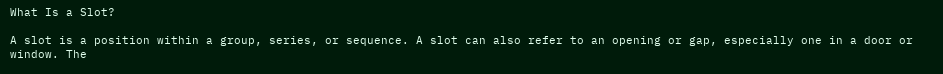What Is a Slot?

A slot is a position within a group, series, or sequence. A slot can also refer to an opening or gap, especially one in a door or window. The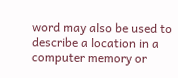word may also be used to describe a location in a computer memory or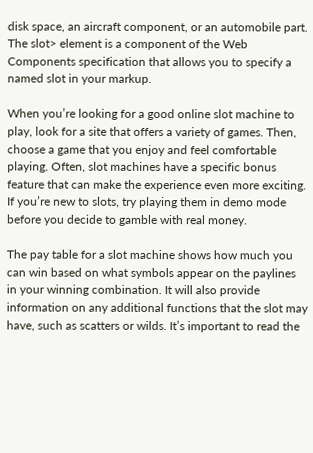disk space, an aircraft component, or an automobile part. The slot> element is a component of the Web Components specification that allows you to specify a named slot in your markup.

When you’re looking for a good online slot machine to play, look for a site that offers a variety of games. Then, choose a game that you enjoy and feel comfortable playing. Often, slot machines have a specific bonus feature that can make the experience even more exciting. If you’re new to slots, try playing them in demo mode before you decide to gamble with real money.

The pay table for a slot machine shows how much you can win based on what symbols appear on the paylines in your winning combination. It will also provide information on any additional functions that the slot may have, such as scatters or wilds. It’s important to read the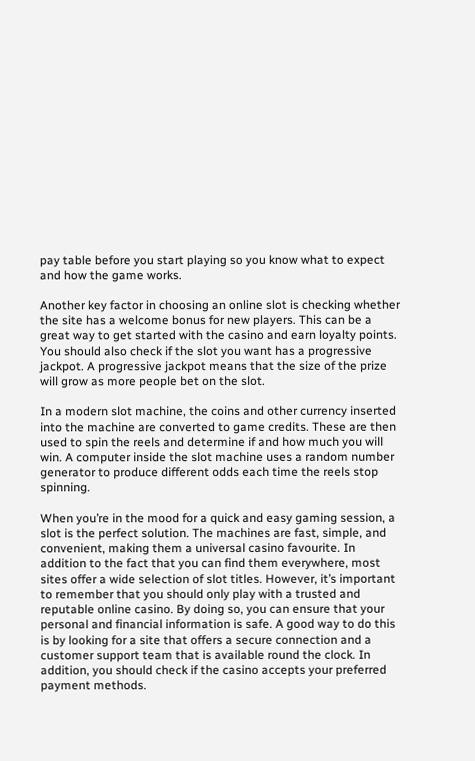pay table before you start playing so you know what to expect and how the game works.

Another key factor in choosing an online slot is checking whether the site has a welcome bonus for new players. This can be a great way to get started with the casino and earn loyalty points. You should also check if the slot you want has a progressive jackpot. A progressive jackpot means that the size of the prize will grow as more people bet on the slot.

In a modern slot machine, the coins and other currency inserted into the machine are converted to game credits. These are then used to spin the reels and determine if and how much you will win. A computer inside the slot machine uses a random number generator to produce different odds each time the reels stop spinning.

When you’re in the mood for a quick and easy gaming session, a slot is the perfect solution. The machines are fast, simple, and convenient, making them a universal casino favourite. In addition to the fact that you can find them everywhere, most sites offer a wide selection of slot titles. However, it’s important to remember that you should only play with a trusted and reputable online casino. By doing so, you can ensure that your personal and financial information is safe. A good way to do this is by looking for a site that offers a secure connection and a customer support team that is available round the clock. In addition, you should check if the casino accepts your preferred payment methods.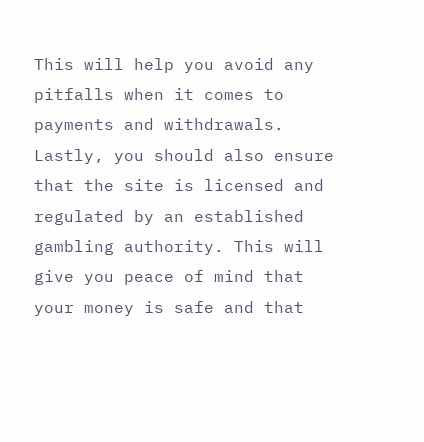This will help you avoid any pitfalls when it comes to payments and withdrawals. Lastly, you should also ensure that the site is licensed and regulated by an established gambling authority. This will give you peace of mind that your money is safe and that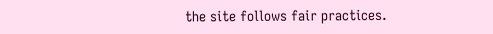the site follows fair practices.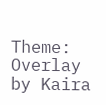Theme: Overlay by Kaira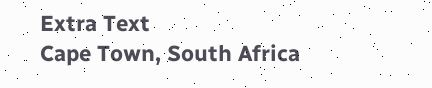Extra Text
Cape Town, South Africa